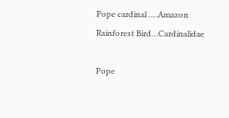Pope cardinal ….Amazon Rainforest Bird…Cardinalidae

Pope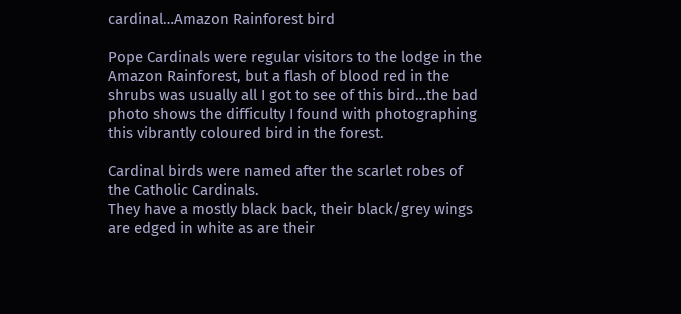cardinal…Amazon Rainforest bird

Pope Cardinals were regular visitors to the lodge in the Amazon Rainforest, but a flash of blood red in the shrubs was usually all I got to see of this bird…the bad photo shows the difficulty I found with photographing this vibrantly coloured bird in the forest.

Cardinal birds were named after the scarlet robes of the Catholic Cardinals.
They have a mostly black back, their black/grey wings are edged in white as are their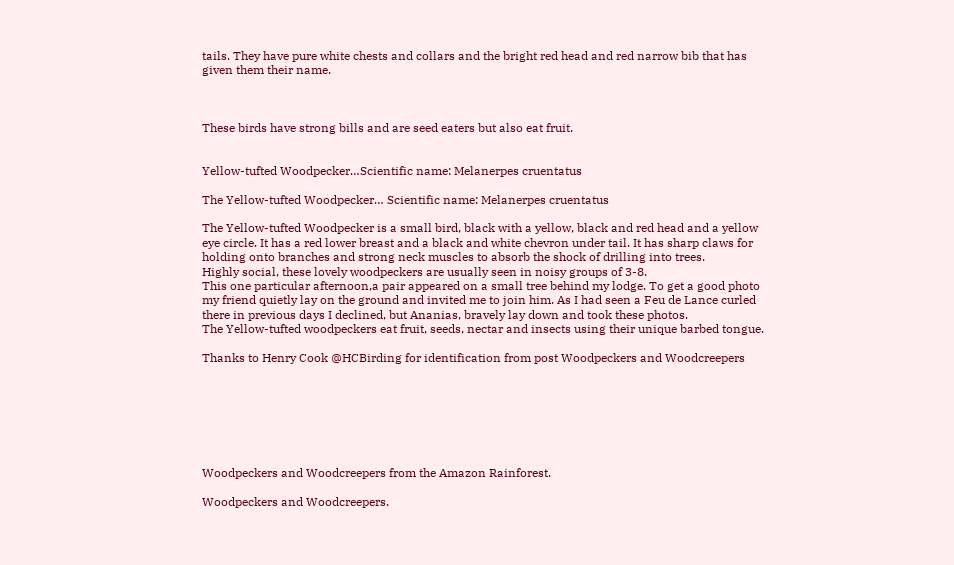tails. They have pure white chests and collars and the bright red head and red narrow bib that has given them their name.



These birds have strong bills and are seed eaters but also eat fruit.


Yellow-tufted Woodpecker…Scientific name: Melanerpes cruentatus

The Yellow-tufted Woodpecker… Scientific name: Melanerpes cruentatus

The Yellow-tufted Woodpecker is a small bird, black with a yellow, black and red head and a yellow eye circle. It has a red lower breast and a black and white chevron under tail. It has sharp claws for holding onto branches and strong neck muscles to absorb the shock of drilling into trees.
Highly social, these lovely woodpeckers are usually seen in noisy groups of 3-8.
This one particular afternoon,a pair appeared on a small tree behind my lodge. To get a good photo my friend quietly lay on the ground and invited me to join him. As I had seen a Feu de Lance curled there in previous days I declined, but Ananias, bravely lay down and took these photos.
The Yellow-tufted woodpeckers eat fruit, seeds, nectar and insects using their unique barbed tongue.

Thanks to Henry Cook @HCBirding for identification from post Woodpeckers and Woodcreepers







Woodpeckers and Woodcreepers from the Amazon Rainforest.

Woodpeckers and Woodcreepers.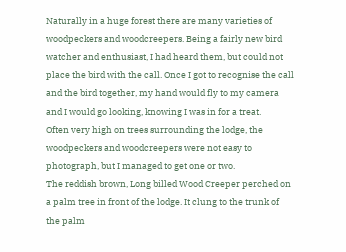Naturally in a huge forest there are many varieties of woodpeckers and woodcreepers. Being a fairly new bird watcher and enthusiast, I had heard them, but could not place the bird with the call. Once I got to recognise the call and the bird together, my hand would fly to my camera and I would go looking, knowing I was in for a treat.
Often very high on trees surrounding the lodge, the woodpeckers and woodcreepers were not easy to photograph, but I managed to get one or two.
The reddish brown, Long billed Wood Creeper perched on a palm tree in front of the lodge. It clung to the trunk of the palm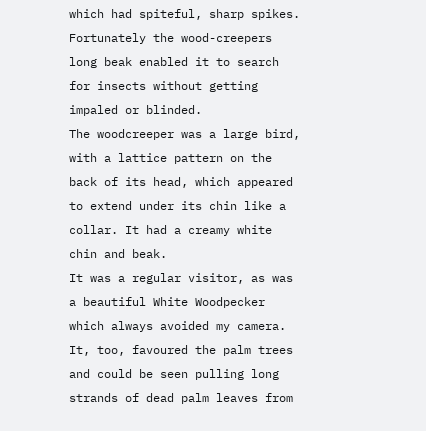which had spiteful, sharp spikes. Fortunately the wood-creepers long beak enabled it to search for insects without getting impaled or blinded.
The woodcreeper was a large bird, with a lattice pattern on the back of its head, which appeared to extend under its chin like a collar. It had a creamy white chin and beak.
It was a regular visitor, as was a beautiful White Woodpecker which always avoided my camera. It, too, favoured the palm trees and could be seen pulling long strands of dead palm leaves from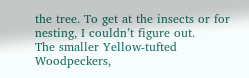the tree. To get at the insects or for nesting, I couldn’t figure out.
The smaller Yellow-tufted Woodpeckers,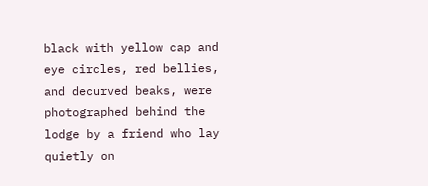black with yellow cap and eye circles, red bellies, and decurved beaks, were photographed behind the lodge by a friend who lay quietly on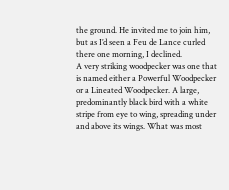the ground. He invited me to join him, but as I’d seen a Feu de Lance curled there one morning, I declined.
A very striking woodpecker was one that is named either a Powerful Woodpecker or a Lineated Woodpecker. A large, predominantly black bird with a white stripe from eye to wing, spreading under and above its wings. What was most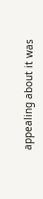appealing about it was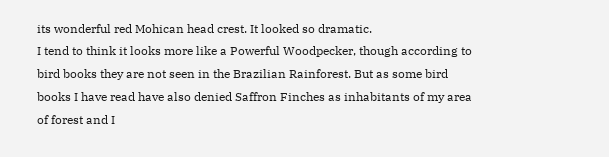its wonderful red Mohican head crest. It looked so dramatic.
I tend to think it looks more like a Powerful Woodpecker, though according to bird books they are not seen in the Brazilian Rainforest. But as some bird books I have read have also denied Saffron Finches as inhabitants of my area of forest and I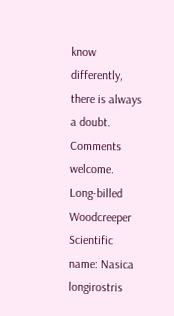know differently, there is always a doubt. Comments welcome.
Long-billed Woodcreeper Scientific name: Nasica longirostris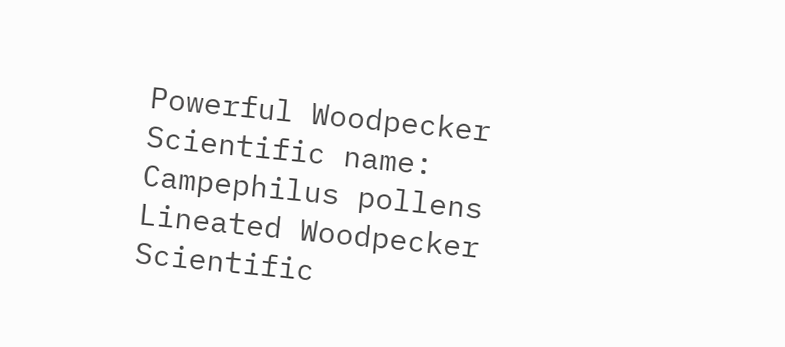Powerful Woodpecker Scientific name: Campephilus pollens
Lineated Woodpecker Scientific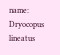name: Dryocopus lineatus